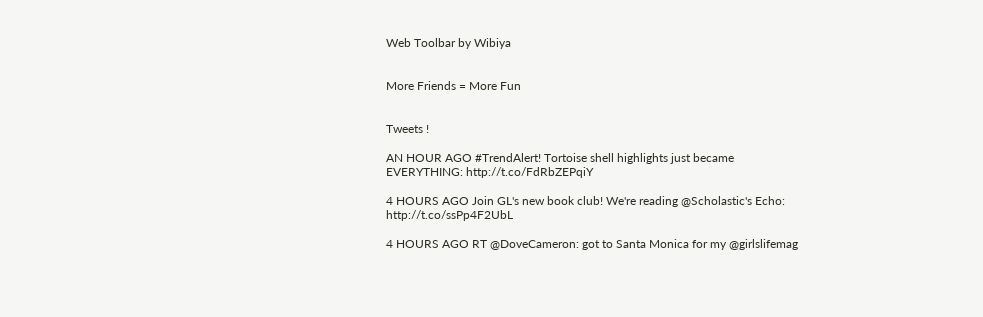Web Toolbar by Wibiya


More Friends = More Fun


Tweets !

AN HOUR AGO #TrendAlert! Tortoise shell highlights just became EVERYTHING: http://t.co/FdRbZEPqiY

4 HOURS AGO Join GL's new book club! We're reading @Scholastic's Echo: http://t.co/ssPp4F2UbL

4 HOURS AGO RT @DoveCameron: got to Santa Monica for my @girlslifemag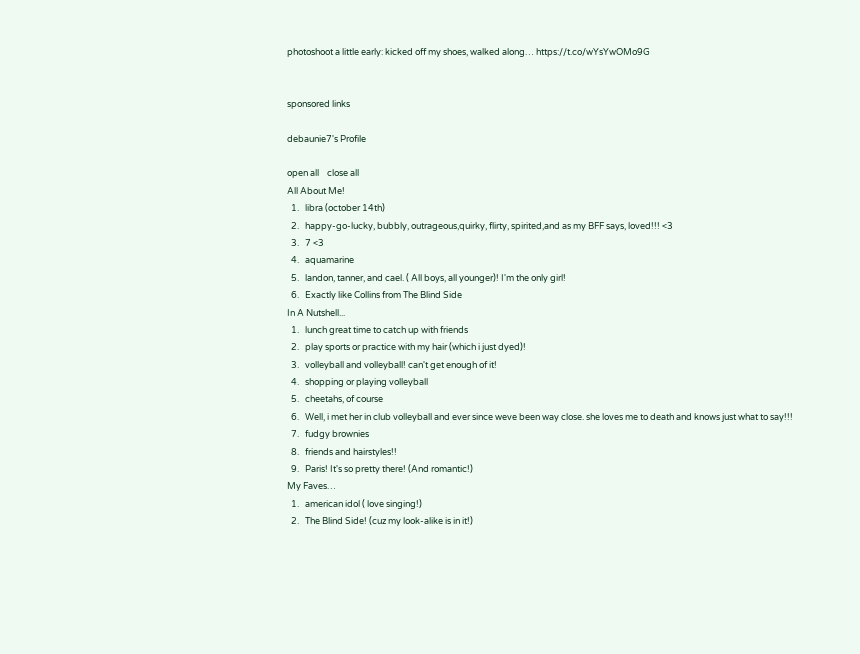photoshoot a little early: kicked off my shoes, walked along… https://t.co/wYsYwOMo9G


sponsored links

debaunie7's Profile

open all    close all
All About Me!
  1.   libra (october 14th)
  2.   happy-go-lucky, bubbly, outrageous,quirky, flirty, spirited,and as my BFF says, loved!!! <3
  3.   7 <3
  4.   aquamarine
  5.   landon, tanner, and cael. ( All boys, all younger)! I'm the only girl!
  6.   Exactly like Collins from The Blind Side
In A Nutshell...
  1.   lunch great time to catch up with friends
  2.   play sports or practice with my hair (which i just dyed)!
  3.   volleyball and volleyball! can't get enough of it!
  4.   shopping or playing volleyball
  5.   cheetahs, of course
  6.   Well, i met her in club volleyball and ever since weve been way close. she loves me to death and knows just what to say!!!
  7.   fudgy brownies
  8.   friends and hairstyles!!
  9.   Paris! It's so pretty there! (And romantic!)
My Faves…
  1.   american idol ( love singing!)
  2.   The Blind Side! (cuz my look-alike is in it!)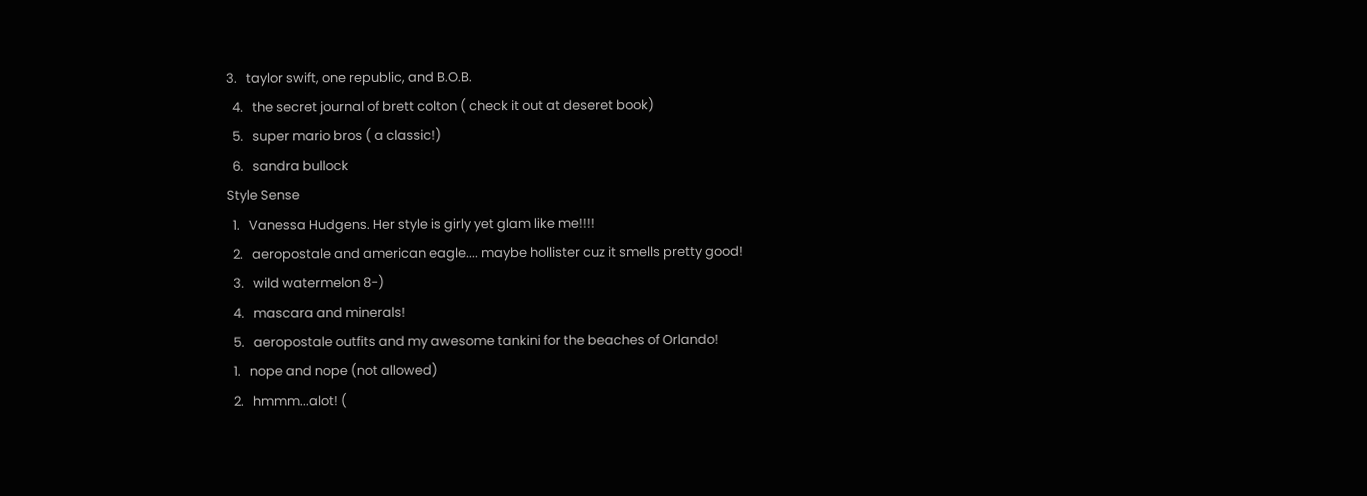3.   taylor swift, one republic, and B.O.B.
  4.   the secret journal of brett colton ( check it out at deseret book)
  5.   super mario bros ( a classic!)
  6.   sandra bullock
Style Sense
  1.   Vanessa Hudgens. Her style is girly yet glam like me!!!!
  2.   aeropostale and american eagle.... maybe hollister cuz it smells pretty good!
  3.   wild watermelon 8-)
  4.   mascara and minerals!
  5.   aeropostale outfits and my awesome tankini for the beaches of Orlando!
  1.   nope and nope (not allowed)
  2.   hmmm...alot! (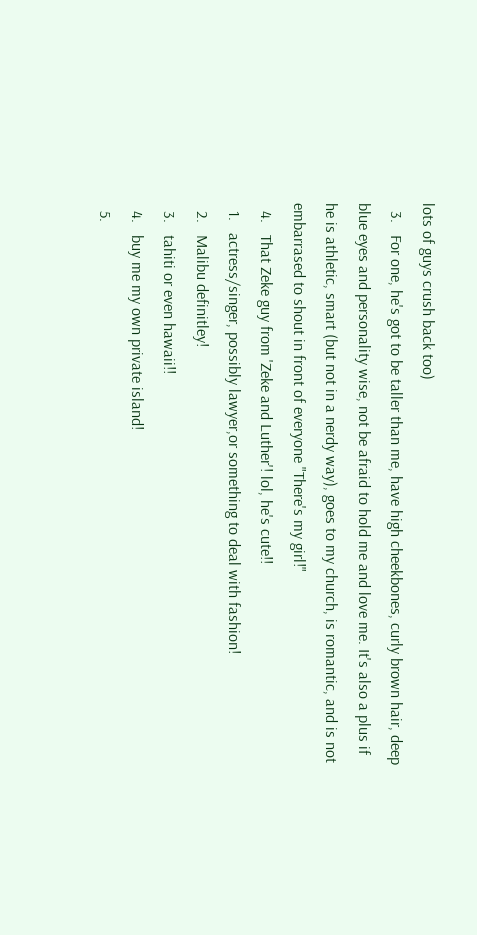lots of guys crush back too)
  3.   For one, he's got to be taller than me, have high cheekbones, curly brown hair, deep blue eyes and personality wise, not be afraid to hold me and love me. It's also a plus if he is athletic, smart (but not in a nerdy way), goes to my church, is romantic, and is not embarrased to shout in front of everyone "There's my girl!"
  4.   That Zeke guy from 'Zeke and Luther'! lol, he's cute!!
  1.   actress/singer, possibly lawyer,or something to deal with fashion!
  2.   Malibu definitley!
  3.   tahiti or even hawaii!!
  4.   buy me my own private island!
  5.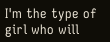I'm the type of girl who will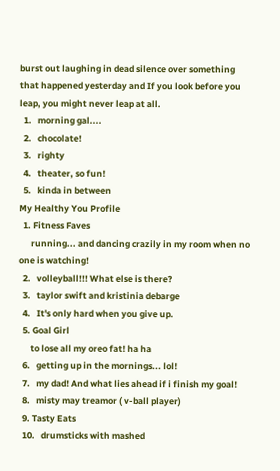burst out laughing in dead silence over something that happened yesterday and If you look before you leap, you might never leap at all.
  1.   morning gal....
  2.   chocolate!
  3.   righty
  4.   theater, so fun!
  5.   kinda in between
My Healthy You Profile
  1. Fitness Faves
      running... and dancing crazily in my room when no one is watching!
  2.   volleyball!!! What else is there?
  3.   taylor swift and kristinia debarge
  4.   It's only hard when you give up.
  5. Goal Girl
      to lose all my oreo fat! ha ha
  6.   getting up in the mornings... lol!
  7.   my dad! And what lies ahead if i finish my goal!
  8.   misty may treamor ( v-ball player)
  9. Tasty Eats
  10.   drumsticks with mashed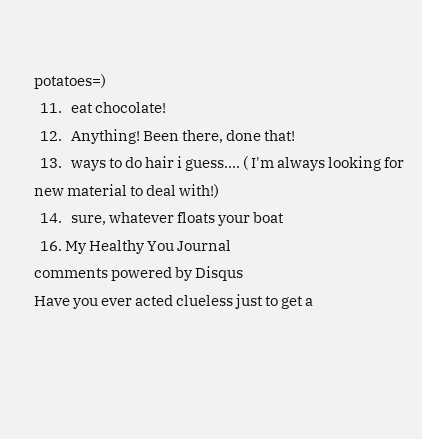potatoes=)
  11.   eat chocolate!
  12.   Anything! Been there, done that!
  13.   ways to do hair i guess.... ( I'm always looking for new material to deal with!)
  14.   sure, whatever floats your boat
  16. My Healthy You Journal
comments powered by Disqus
Have you ever acted clueless just to get a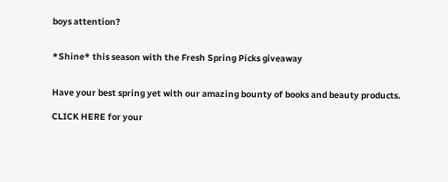boys attention?


*Shine* this season with the Fresh Spring Picks giveaway


Have your best spring yet with our amazing bounty of books and beauty products.

CLICK HERE for your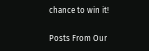chance to win it!

Posts From Our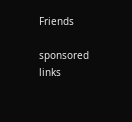Friends

sponsored links